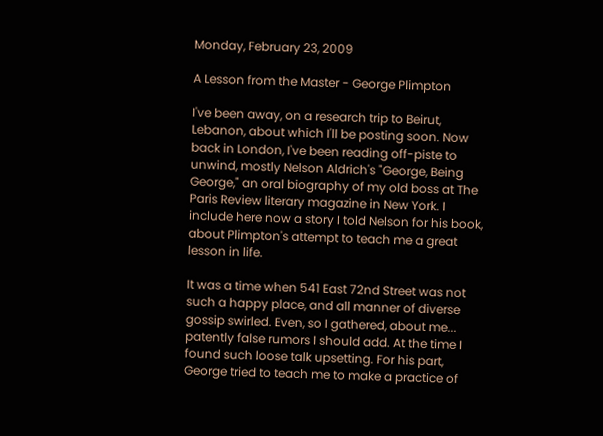Monday, February 23, 2009

A Lesson from the Master - George Plimpton

I've been away, on a research trip to Beirut, Lebanon, about which I'll be posting soon. Now back in London, I've been reading off-piste to unwind, mostly Nelson Aldrich's "George, Being George," an oral biography of my old boss at The Paris Review literary magazine in New York. I include here now a story I told Nelson for his book, about Plimpton's attempt to teach me a great lesson in life.

It was a time when 541 East 72nd Street was not such a happy place, and all manner of diverse gossip swirled. Even, so I gathered, about me... patently false rumors I should add. At the time I found such loose talk upsetting. For his part, George tried to teach me to make a practice of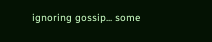ignoring gossip... some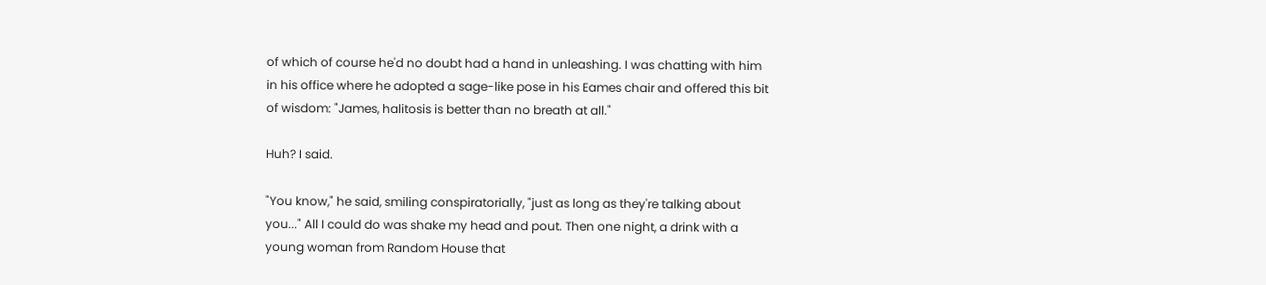of which of course he'd no doubt had a hand in unleashing. I was chatting with him in his office where he adopted a sage-like pose in his Eames chair and offered this bit of wisdom: "James, halitosis is better than no breath at all."

Huh? I said.

"You know," he said, smiling conspiratorially, "just as long as they're talking about you..." All I could do was shake my head and pout. Then one night, a drink with a young woman from Random House that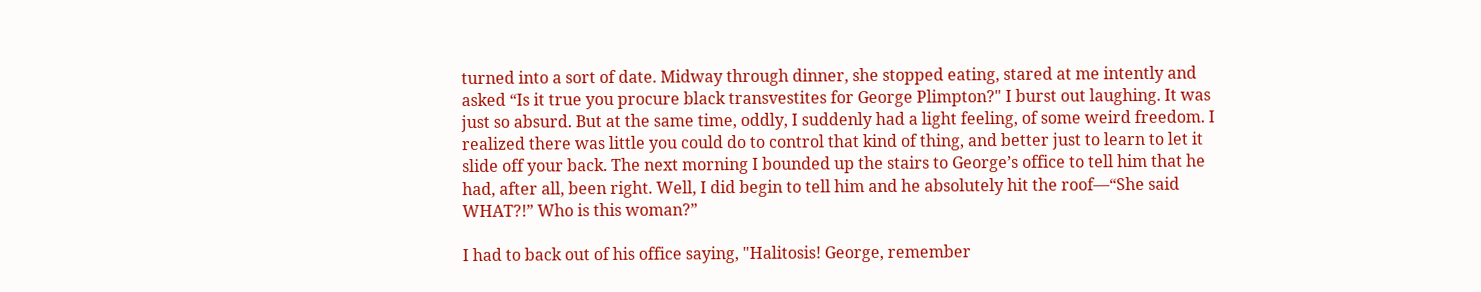turned into a sort of date. Midway through dinner, she stopped eating, stared at me intently and asked “Is it true you procure black transvestites for George Plimpton?" I burst out laughing. It was just so absurd. But at the same time, oddly, I suddenly had a light feeling, of some weird freedom. I realized there was little you could do to control that kind of thing, and better just to learn to let it slide off your back. The next morning I bounded up the stairs to George’s office to tell him that he had, after all, been right. Well, I did begin to tell him and he absolutely hit the roof—“She said WHAT?!” Who is this woman?”

I had to back out of his office saying, "Halitosis! George, remember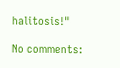halitosis!"

No comments: